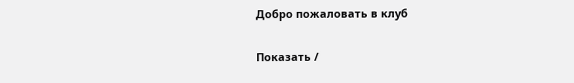Добро пожаловать в клуб

Показать /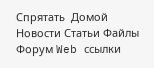Спрятать  Домой  Новости Статьи Файлы Форум Web ссылки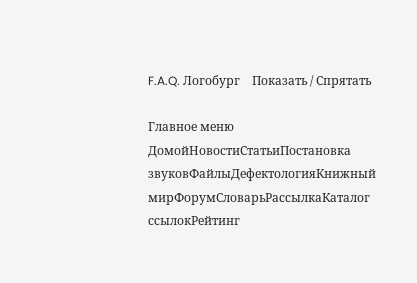F.A.Q. Логобург    Показать / Спрятать

Главное меню
ДомойНовостиСтатьиПостановка звуковФайлыДефектологияКнижный мирФорумСловарьРассылкаКаталог ссылокРейтинг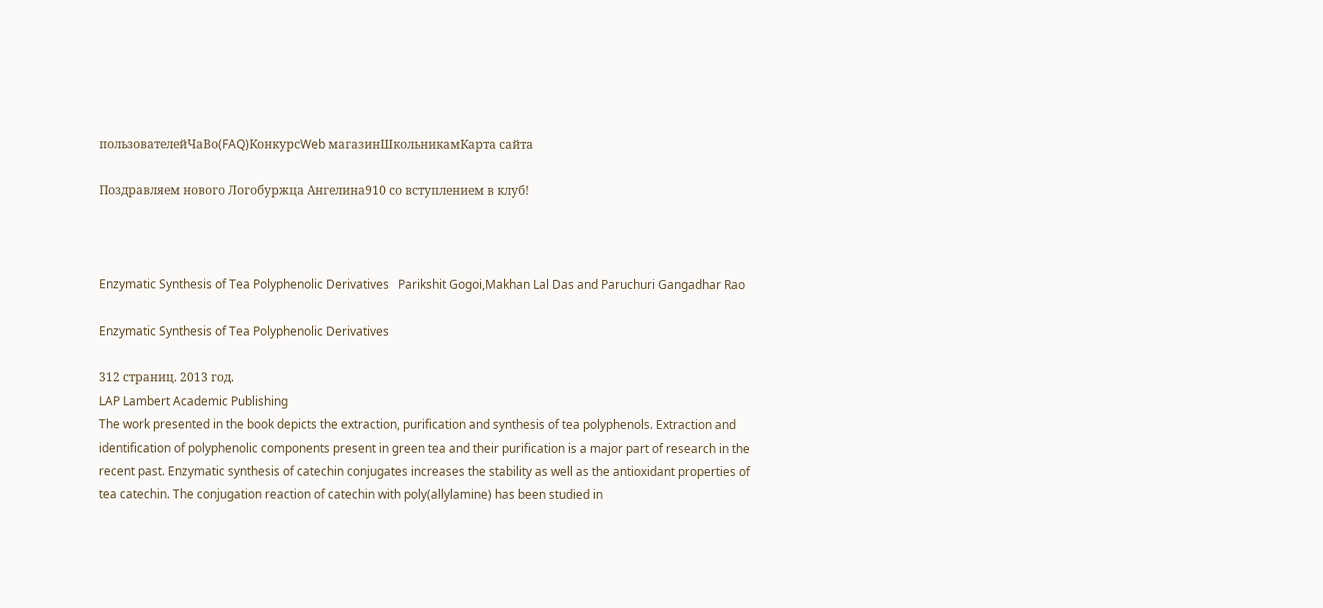пользователейЧаВо(FAQ)КонкурсWeb магазинШкольникамКарта сайта

Поздравляем нового Логобуржца Ангелина910 со вступлением в клуб!



Enzymatic Synthesis of Tea Polyphenolic Derivatives   Parikshit Gogoi,Makhan Lal Das and Paruchuri Gangadhar Rao

Enzymatic Synthesis of Tea Polyphenolic Derivatives

312 страниц. 2013 год.
LAP Lambert Academic Publishing
The work presented in the book depicts the extraction, purification and synthesis of tea polyphenols. Extraction and identification of polyphenolic components present in green tea and their purification is a major part of research in the recent past. Enzymatic synthesis of catechin conjugates increases the stability as well as the antioxidant properties of tea catechin. The conjugation reaction of catechin with poly(allylamine) has been studied in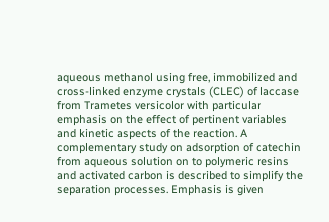aqueous methanol using free, immobilized and cross-linked enzyme crystals (CLEC) of laccase from Trametes versicolor with particular emphasis on the effect of pertinent variables and kinetic aspects of the reaction. A complementary study on adsorption of catechin from aqueous solution on to polymeric resins and activated carbon is described to simplify the separation processes. Emphasis is given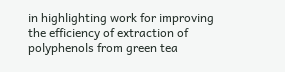in highlighting work for improving the efficiency of extraction of polyphenols from green tea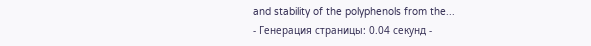and stability of the polyphenols from the...
- Генерация страницы: 0.04 секунд -